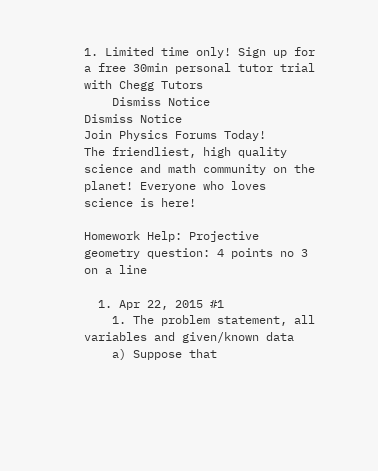1. Limited time only! Sign up for a free 30min personal tutor trial with Chegg Tutors
    Dismiss Notice
Dismiss Notice
Join Physics Forums Today!
The friendliest, high quality science and math community on the planet! Everyone who loves science is here!

Homework Help: Projective geometry question: 4 points no 3 on a line

  1. Apr 22, 2015 #1
    1. The problem statement, all variables and given/known data
    a) Suppose that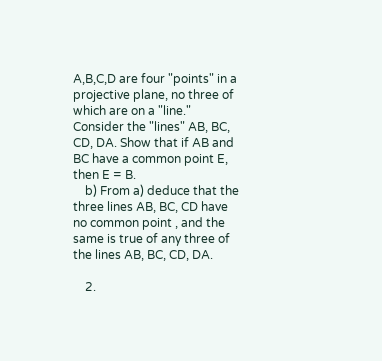A,B,C,D are four "points" in a projective plane, no three of which are on a "line." Consider the "lines" AB, BC, CD, DA. Show that if AB and BC have a common point E, then E = B.
    b) From a) deduce that the three lines AB, BC, CD have no common point , and the same is true of any three of the lines AB, BC, CD, DA.

    2.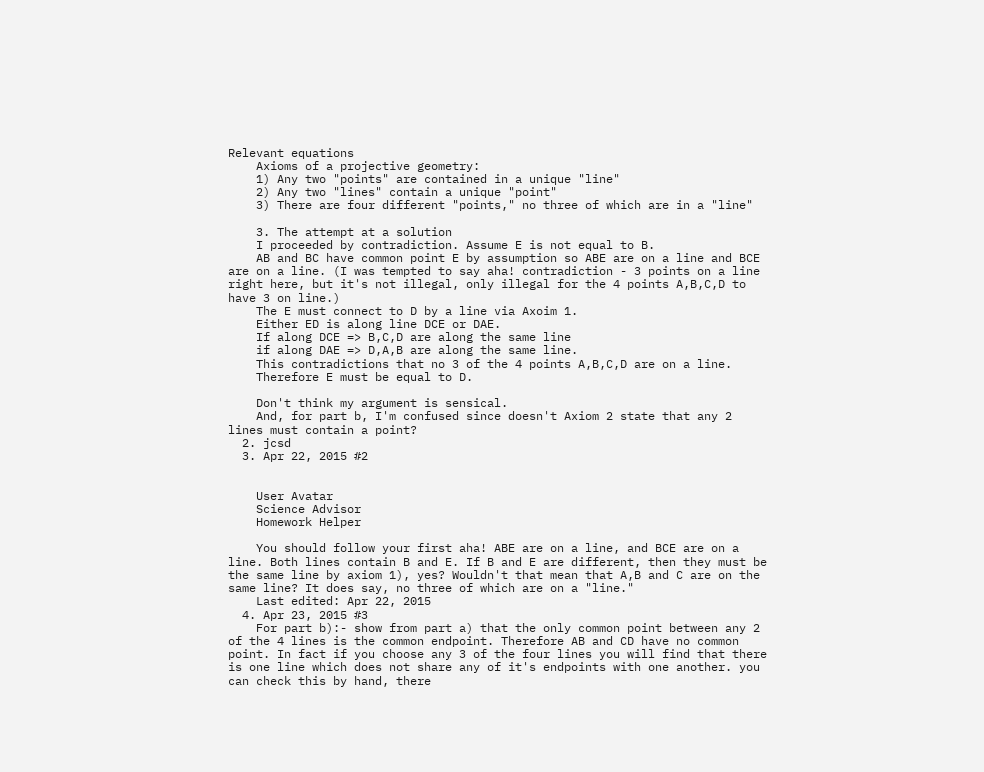Relevant equations
    Axioms of a projective geometry:
    1) Any two "points" are contained in a unique "line"
    2) Any two "lines" contain a unique "point"
    3) There are four different "points," no three of which are in a "line"

    3. The attempt at a solution
    I proceeded by contradiction. Assume E is not equal to B.
    AB and BC have common point E by assumption so ABE are on a line and BCE are on a line. (I was tempted to say aha! contradiction - 3 points on a line right here, but it's not illegal, only illegal for the 4 points A,B,C,D to have 3 on line.)
    The E must connect to D by a line via Axoim 1.
    Either ED is along line DCE or DAE.
    If along DCE => B,C,D are along the same line
    if along DAE => D,A,B are along the same line.
    This contradictions that no 3 of the 4 points A,B,C,D are on a line.
    Therefore E must be equal to D.

    Don't think my argument is sensical.
    And, for part b, I'm confused since doesn't Axiom 2 state that any 2 lines must contain a point?
  2. jcsd
  3. Apr 22, 2015 #2


    User Avatar
    Science Advisor
    Homework Helper

    You should follow your first aha! ABE are on a line, and BCE are on a line. Both lines contain B and E. If B and E are different, then they must be the same line by axiom 1), yes? Wouldn't that mean that A,B and C are on the same line? It does say, no three of which are on a "line."
    Last edited: Apr 22, 2015
  4. Apr 23, 2015 #3
    For part b):- show from part a) that the only common point between any 2 of the 4 lines is the common endpoint. Therefore AB and CD have no common point. In fact if you choose any 3 of the four lines you will find that there is one line which does not share any of it's endpoints with one another. you can check this by hand, there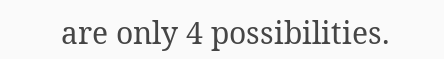are only 4 possibilities.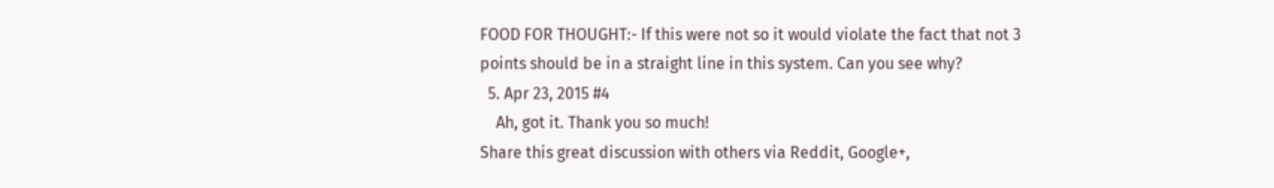FOOD FOR THOUGHT:- If this were not so it would violate the fact that not 3 points should be in a straight line in this system. Can you see why?
  5. Apr 23, 2015 #4
    Ah, got it. Thank you so much!
Share this great discussion with others via Reddit, Google+,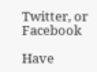Twitter, or Facebook

Have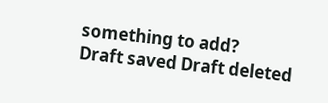something to add?
Draft saved Draft deleted